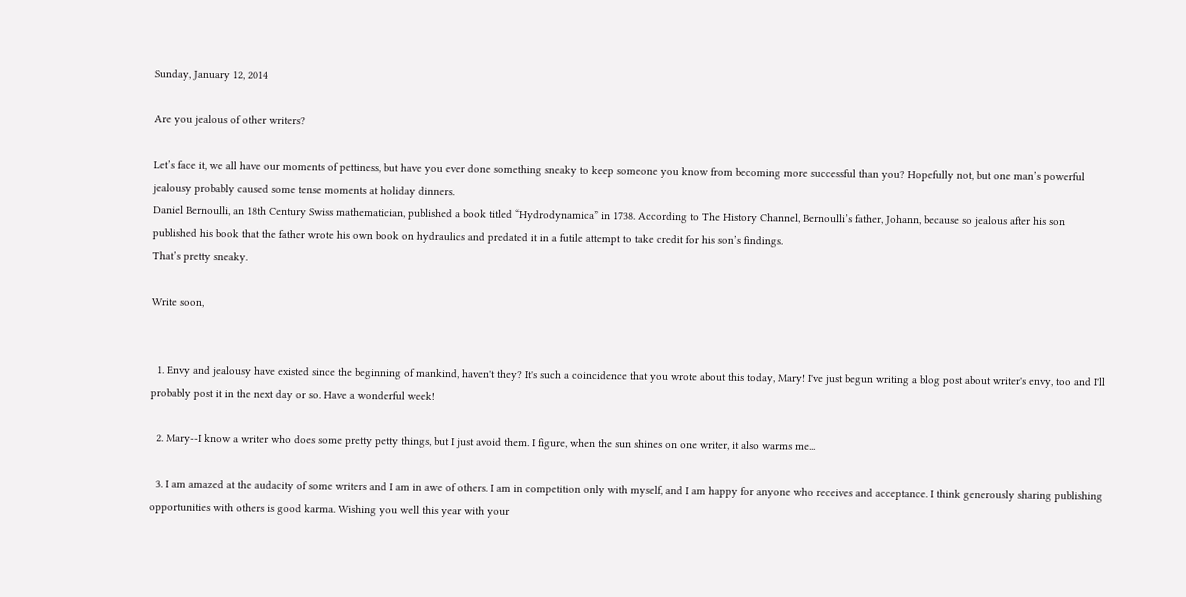Sunday, January 12, 2014

Are you jealous of other writers?

Let’s face it, we all have our moments of pettiness, but have you ever done something sneaky to keep someone you know from becoming more successful than you? Hopefully not, but one man’s powerful jealousy probably caused some tense moments at holiday dinners.
Daniel Bernoulli, an 18th Century Swiss mathematician, published a book titled “Hydrodynamica” in 1738. According to The History Channel, Bernoulli’s father, Johann, because so jealous after his son published his book that the father wrote his own book on hydraulics and predated it in a futile attempt to take credit for his son’s findings.
That’s pretty sneaky.

Write soon,


  1. Envy and jealousy have existed since the beginning of mankind, haven't they? It's such a coincidence that you wrote about this today, Mary! I've just begun writing a blog post about writer's envy, too and I'll probably post it in the next day or so. Have a wonderful week!

  2. Mary--I know a writer who does some pretty petty things, but I just avoid them. I figure, when the sun shines on one writer, it also warms me...

  3. I am amazed at the audacity of some writers and I am in awe of others. I am in competition only with myself, and I am happy for anyone who receives and acceptance. I think generously sharing publishing opportunities with others is good karma. Wishing you well this year with your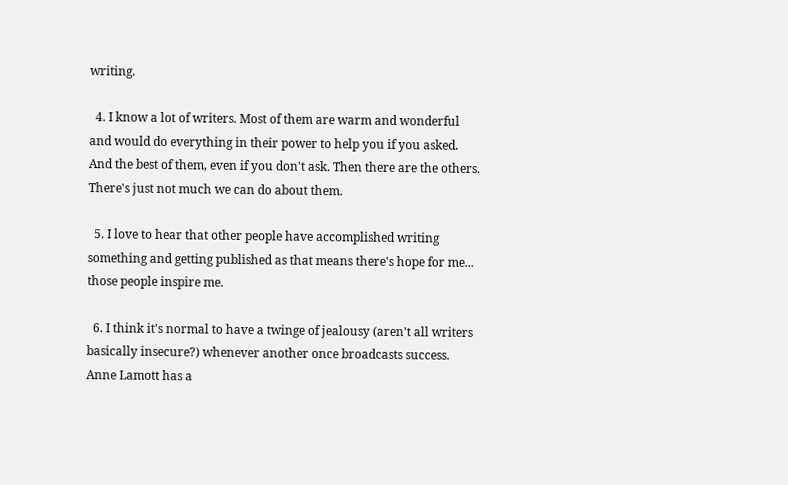writing.

  4. I know a lot of writers. Most of them are warm and wonderful and would do everything in their power to help you if you asked. And the best of them, even if you don't ask. Then there are the others. There's just not much we can do about them.

  5. I love to hear that other people have accomplished writing something and getting published as that means there's hope for me... those people inspire me.

  6. I think it's normal to have a twinge of jealousy (aren't all writers basically insecure?) whenever another once broadcasts success. Anne Lamott has a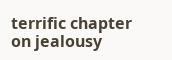terrific chapter on jealousy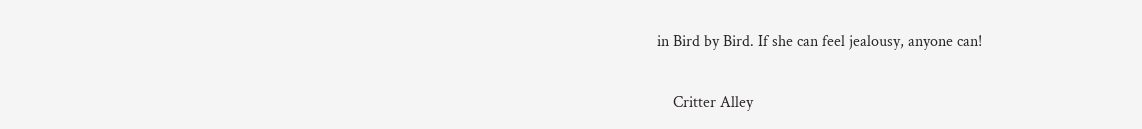in Bird by Bird. If she can feel jealousy, anyone can!

    Critter Alley